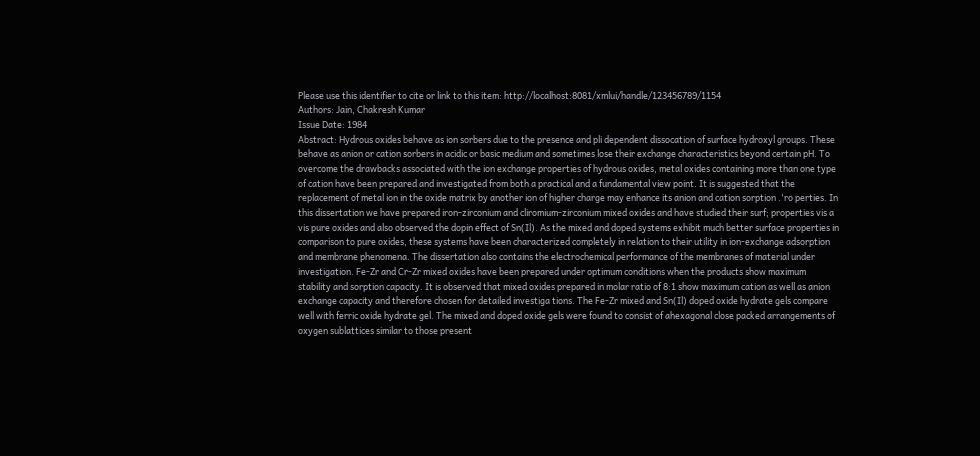Please use this identifier to cite or link to this item: http://localhost:8081/xmlui/handle/123456789/1154
Authors: Jain, Chakresh Kumar
Issue Date: 1984
Abstract: Hydrous oxides behave as ion sorbers due to the presence and pli dependent dissocation of surface hydroxyl groups. These behave as anion or cation sorbers in acidic or basic medium and sometimes lose their exchange characteristics beyond certain pH. To overcome the drawbacks associated with the ion exchange properties of hydrous oxides, metal oxides containing more than one type of cation have been prepared and investigated from both a practical and a fundamental view point. It is suggested that the replacement of metal ion in the oxide matrix by another ion of higher charge may enhance its anion and cation sorption .'ro perties. In this dissertation we have prepared iron-zirconium and cliromium-zirconium mixed oxides and have studied their surf; properties vis a vis pure oxides and also observed the dopin effect of Sn(Il). As the mixed and doped systems exhibit much better surface properties in comparison to pure oxides, these systems have been characterized completely in relation to their utility in ion-exchange adsorption and membrane phenomena. The dissertation also contains the electrochemical performance of the membranes of material under investigation. Fe-Zr and Cr-Zr mixed oxides have been prepared under optimum conditions when the products show maximum stability and sorption capacity. It is observed that mixed oxides prepared in molar ratio of 8:1 show maximum cation as well as anion exchange capacity and therefore chosen for detailed investiga tions. The Fe-Zr mixed and Sn(Il) doped oxide hydrate gels compare well with ferric oxide hydrate gel. The mixed and doped oxide gels were found to consist of ahexagonal close packed arrangements of oxygen sublattices similar to those present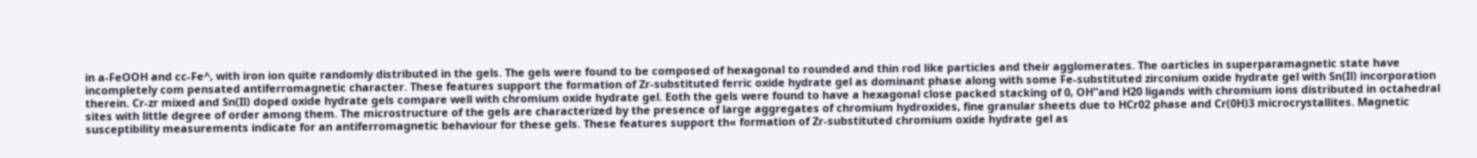in a-FeOOH and cc-Fe^, with iron ion quite randomly distributed in the gels. The gels were found to be composed of hexagonal to rounded and thin rod like particles and their agglomerates. The oarticles in superparamagnetic state have incompletely com pensated antiferromagnetic character. These features support the formation of Zr-substituted ferric oxide hydrate gel as dominant phase along with some Fe-substituted zirconium oxide hydrate gel with Sn(Il) incorporation therein. Cr-zr mixed and Sn(Il) doped oxide hydrate gels compare well with chromium oxide hydrate gel. Eoth the gels were found to have a hexagonal close packed stacking of 0, OH"and H20 ligands with chromium ions distributed in octahedral sites with little degree of order among them. The microstructure of the gels are characterized by the presence of large aggregates of chromium hydroxides, fine granular sheets due to HCr02 phase and Cr(0H)3 microcrystallites. Magnetic susceptibility measurements indicate for an antiferromagnetic behaviour for these gels. These features support th« formation of Zr-substituted chromium oxide hydrate gel as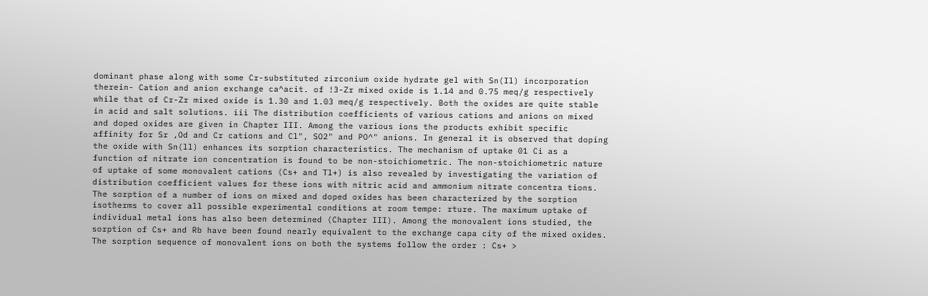dominant phase along with some Cr-substituted zirconium oxide hydrate gel with Sn(Il) incorporation therein- Cation and anion exchange ca^acit. of !3-Zr mixed oxide is 1.14 and 0.75 meq/g respectively while that of Cr-Zr mixed oxide is 1.30 and 1.03 meq/g respectively. Both the oxides are quite stable in acid and salt solutions. iii The distribution coefficients of various cations and anions on mixed and doped oxides are given in Chapter III. Among the various ions the products exhibit specific affinity for Sr ,Od and Cr cations and Cl", SO2" and PO^" anions. In general it is observed that doping the oxide with Sn(ll) enhances its sorption characteristics. The mechanism of uptake 01 Ci as a function of nitrate ion concentration is found to be non-stoichiometric. The non-stoichiometric nature of uptake of some monovalent cations (Cs+ and Tl+) is also revealed by investigating the variation of distribution coefficient values for these ions with nitric acid and ammonium nitrate concentra tions. The sorption of a number of ions on mixed and doped oxides has been characterized by the sorption isotherms to cover all possible experimental conditions at room tempe: rture. The maximum uptake of individual metal ions has also been determined (Chapter III). Among the monovalent ions studied, the sorption of Cs+ and Rb have been found nearly equivalent to the exchange capa city of the mixed oxides. The sorption sequence of monovalent ions on both the systems follow the order : Cs+ >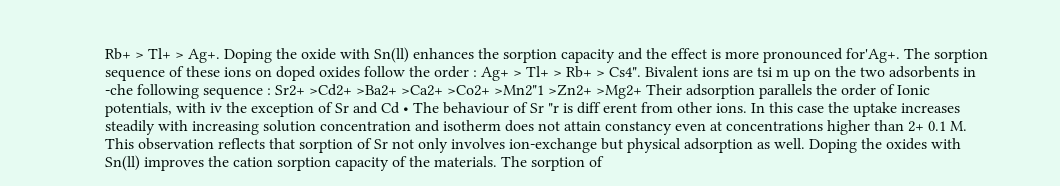Rb+ > Tl+ > Ag+. Doping the oxide with Sn(ll) enhances the sorption capacity and the effect is more pronounced for'Ag+. The sorption sequence of these ions on doped oxides follow the order : Ag+ > Tl+ > Rb+ > Cs4". Bivalent ions are tsi m up on the two adsorbents in -che following sequence : Sr2+ >Cd2+ >Ba2+ >Ca2+ >Co2+ >Mn2"1 >Zn2+ >Mg2+ Their adsorption parallels the order of Ionic potentials, with iv the exception of Sr and Cd • The behaviour of Sr "r is diff erent from other ions. In this case the uptake increases steadily with increasing solution concentration and isotherm does not attain constancy even at concentrations higher than 2+ 0.1 M. This observation reflects that sorption of Sr not only involves ion-exchange but physical adsorption as well. Doping the oxides with Sn(ll) improves the cation sorption capacity of the materials. The sorption of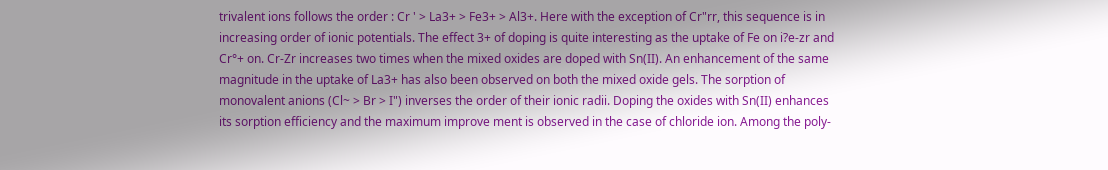trivalent ions follows the order : Cr ' > La3+ > Fe3+ > Al3+. Here with the exception of Cr"rr, this sequence is in increasing order of ionic potentials. The effect 3+ of doping is quite interesting as the uptake of Fe on i?e-zr and Cr°+ on. Cr-Zr increases two times when the mixed oxides are doped with Sn(II). An enhancement of the same magnitude in the uptake of La3+ has also been observed on both the mixed oxide gels. The sorption of monovalent anions (Cl~ > Br > I") inverses the order of their ionic radii. Doping the oxides with Sn(II) enhances its sorption efficiency and the maximum improve ment is observed in the case of chloride ion. Among the poly-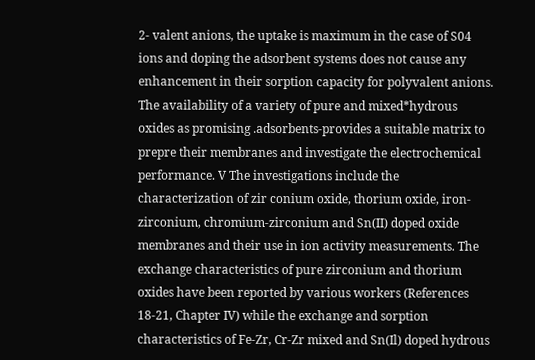2- valent anions, the uptake is maximum in the case of S04 ions and doping the adsorbent systems does not cause any enhancement in their sorption capacity for polyvalent anions. The availability of a variety of pure and mixed*hydrous oxides as promising .adsorbents-provides a suitable matrix to prepre their membranes and investigate the electrochemical performance. V The investigations include the characterization of zir conium oxide, thorium oxide, iron-zirconium, chromium-zirconium and Sn(II) doped oxide membranes and their use in ion activity measurements. The exchange characteristics of pure zirconium and thorium oxides have been reported by various workers (References 18-21, Chapter IV) while the exchange and sorption characteristics of Fe-Zr, Cr-Zr mixed and Sn(Il) doped hydrous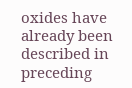oxides have already been described in preceding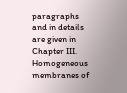paragraphs and in details are given in Chapter III. Homogeneous membranes of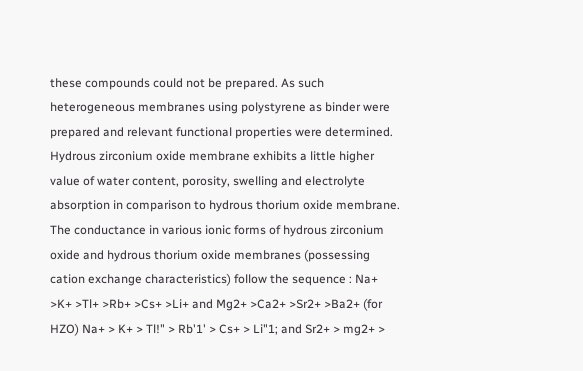these compounds could not be prepared. As such heterogeneous membranes using polystyrene as binder were prepared and relevant functional properties were determined. Hydrous zirconium oxide membrane exhibits a little higher value of water content, porosity, swelling and electrolyte absorption in comparison to hydrous thorium oxide membrane. The conductance in various ionic forms of hydrous zirconium oxide and hydrous thorium oxide membranes (possessing cation exchange characteristics) follow the sequence : Na+ >K+ >Tl+ >Rb+ >Cs+ >Li+ and Mg2+ >Ca2+ >Sr2+ >Ba2+ (for HZO) Na+ > K+ > Tl!" > Rb'1' > Cs+ > Li"1; and Sr2+ > mg2+ >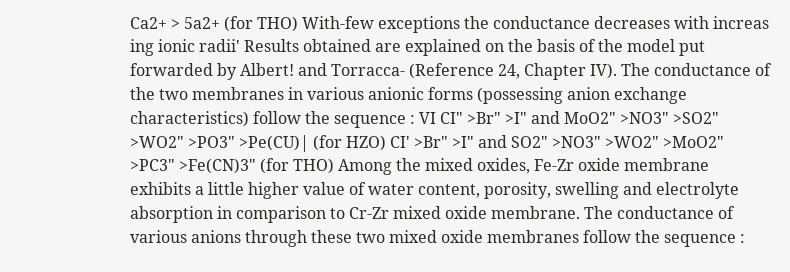Ca2+ > 5a2+ (for THO) With-few exceptions the conductance decreases with increas ing ionic radii' Results obtained are explained on the basis of the model put forwarded by Albert! and Torracca- (Reference 24, Chapter IV). The conductance of the two membranes in various anionic forms (possessing anion exchange characteristics) follow the sequence : VI CI" >Br" >I" and MoO2" >NO3" >SO2" >WO2" >PO3" >Pe(CU)| (for HZO) CI' >Br" >I" and SO2" >NO3" >WO2" >MoO2" >PC3" >Fe(CN)3" (for THO) Among the mixed oxides, Fe-Zr oxide membrane exhibits a little higher value of water content, porosity, swelling and electrolyte absorption in comparison to Cr-Zr mixed oxide membrane. The conductance of various anions through these two mixed oxide membranes follow the sequence :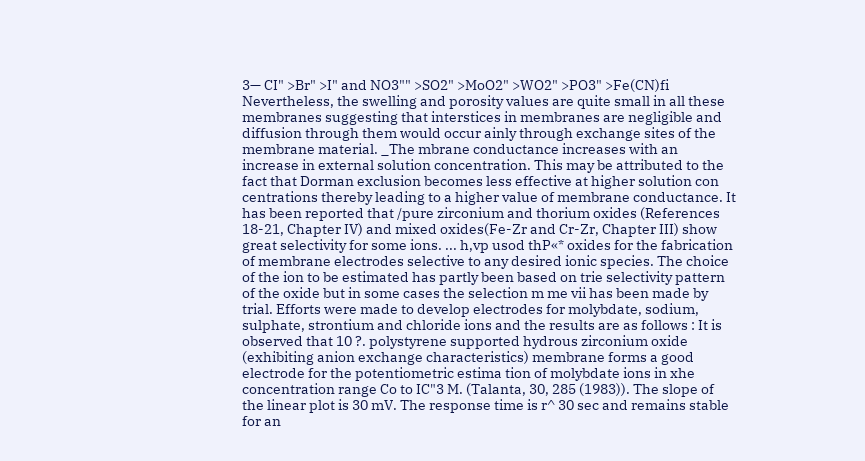3— CI" >Br" >I" and NO3"" >SO2" >MoO2" >WO2" >PO3" >Fe(CN)fi Nevertheless, the swelling and porosity values are quite small in all these membranes suggesting that interstices in membranes are negligible and diffusion through them would occur ainly through exchange sites of the membrane material. _The mbrane conductance increases with an increase in external solution concentration. This may be attributed to the fact that Dorman exclusion becomes less effective at higher solution con centrations thereby leading to a higher value of membrane conductance. It has been reported that /pure zirconium and thorium oxides (References 18-21, Chapter IV) and mixed oxides(Fe-Zr and Cr-Zr, Chapter III) show great selectivity for some ions. ... h,vp usod thP«* oxides for the fabrication of membrane electrodes selective to any desired ionic species. The choice of the ion to be estimated has partly been based on trie selectivity pattern of the oxide but in some cases the selection m me vii has been made by trial. Efforts were made to develop electrodes for molybdate, sodium, sulphate, strontium and chloride ions and the results are as follows : It is observed that 10 ?. polystyrene supported hydrous zirconium oxide (exhibiting anion exchange characteristics) membrane forms a good electrode for the potentiometric estima tion of molybdate ions in xhe concentration range Co to IC"3 M. (Talanta, 30, 285 (1983)). The slope of the linear plot is 30 mV. The response time is r^ 30 sec and remains stable for an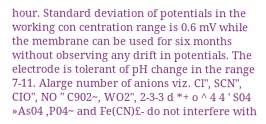hour. Standard deviation of potentials in the working con centration range is 0.6 mV while the membrane can be used for six months without observing any drift in potentials. The electrode is tolerant of pH change in the range 7-11. Alarge number of anions viz. Cl", SCN", CIO", NO " C902~, WO2", 2-3-3 d *+ o ^ 4 4 ' S04 »As04 ,P04~ and Fe(CN)£- do not interfere with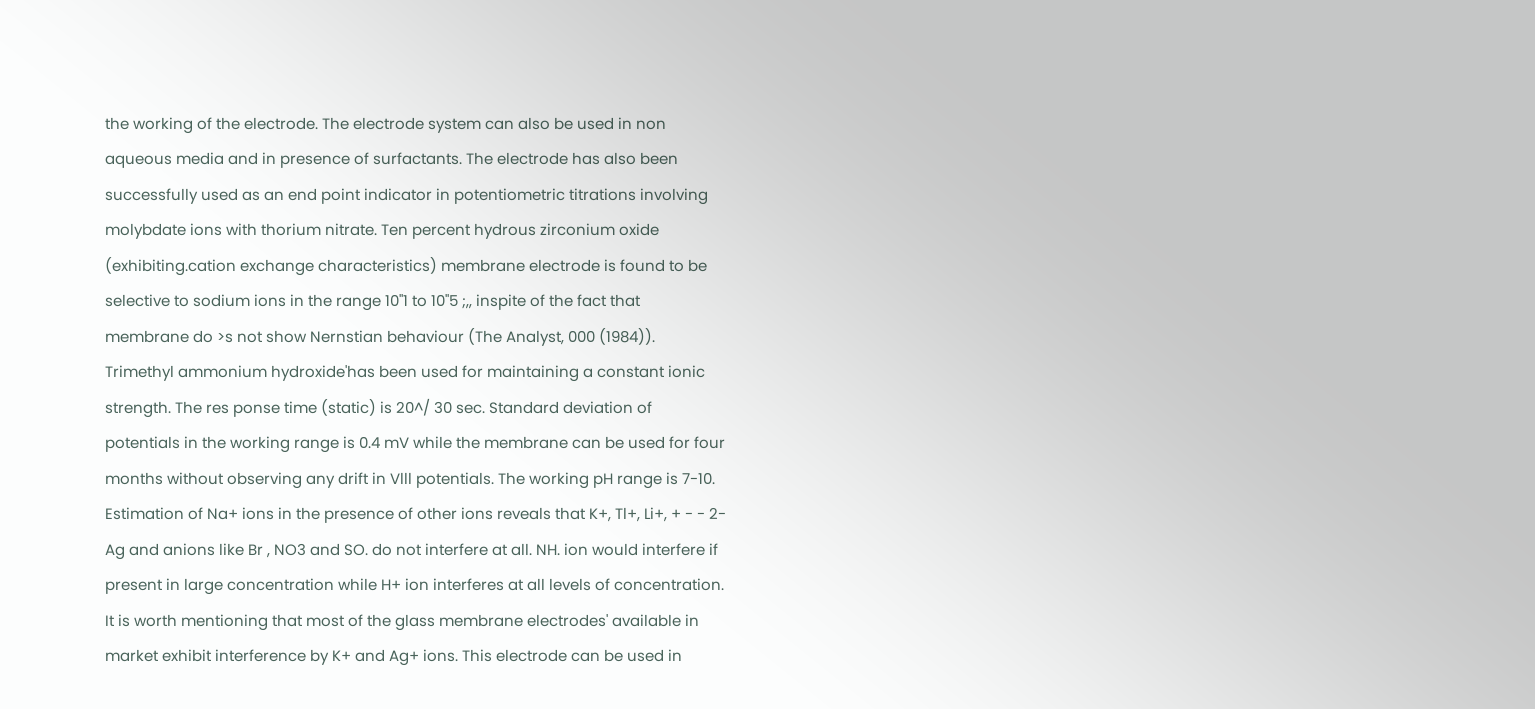the working of the electrode. The electrode system can also be used in non aqueous media and in presence of surfactants. The electrode has also been successfully used as an end point indicator in potentiometric titrations involving molybdate ions with thorium nitrate. Ten percent hydrous zirconium oxide (exhibiting.cation exchange characteristics) membrane electrode is found to be selective to sodium ions in the range 10"1 to 10"5 ;,, inspite of the fact that membrane do >s not show Nernstian behaviour (The Analyst, 000 (1984)). Trimethyl ammonium hydroxide'has been used for maintaining a constant ionic strength. The res ponse time (static) is 20^/ 30 sec. Standard deviation of potentials in the working range is 0.4 mV while the membrane can be used for four months without observing any drift in Vlll potentials. The working pH range is 7-10. Estimation of Na+ ions in the presence of other ions reveals that K+, Tl+, Li+, + - - 2- Ag and anions like Br , NO3 and SO. do not interfere at all. NH. ion would interfere if present in large concentration while H+ ion interferes at all levels of concentration. It is worth mentioning that most of the glass membrane electrodes' available in market exhibit interference by K+ and Ag+ ions. This electrode can be used in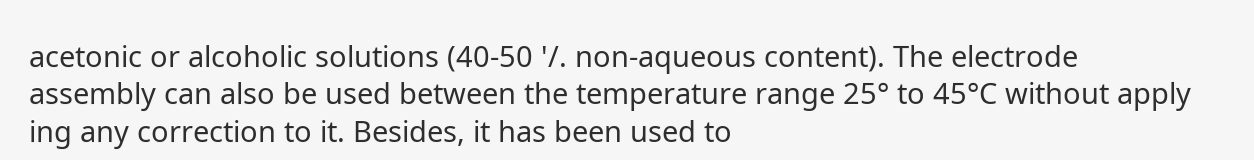acetonic or alcoholic solutions (40-50 '/. non-aqueous content). The electrode assembly can also be used between the temperature range 25° to 45°C without apply ing any correction to it. Besides, it has been used to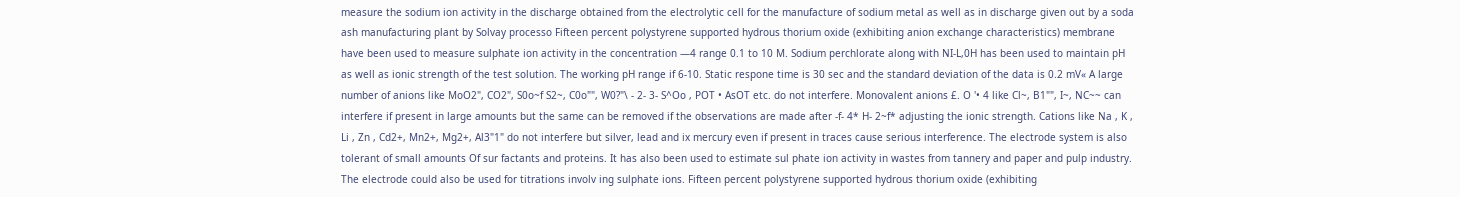measure the sodium ion activity in the discharge obtained from the electrolytic cell for the manufacture of sodium metal as well as in discharge given out by a soda ash manufacturing plant by Solvay processo Fifteen percent polystyrene supported hydrous thorium oxide (exhibiting anion exchange characteristics) membrane have been used to measure sulphate ion activity in the concentration —4 range 0.1 to 10 M. Sodium perchlorate along with NI-L,0H has been used to maintain pH as well as ionic strength of the test solution. The working pH range if 6-10. Static respone time is 30 sec and the standard deviation of the data is 0.2 mV« A large number of anions like MoO2", CO2", S0o~f S2~, C0o"", W0?"\ - 2- 3- S^Oo , POT • AsOT etc. do not interfere. Monovalent anions £. O '• 4 like Cl~, B1"", I~, NC~~ can interfere if present in large amounts but the same can be removed if the observations are made after -f- 4* H- 2~f* adjusting the ionic strength. Cations like Na , K , Li , Zn , Cd2+, Mn2+, Mg2+, Al3"1" do not interfere but silver, lead and ix mercury even if present in traces cause serious interference. The electrode system is also tolerant of small amounts Of sur factants and proteins. It has also been used to estimate sul phate ion activity in wastes from tannery and paper and pulp industry. The electrode could also be used for titrations involv ing sulphate ions. Fifteen percent polystyrene supported hydrous thorium oxide (exhibiting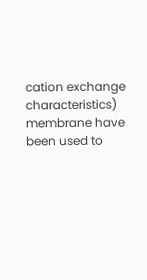cation exchange characteristics) membrane have been used to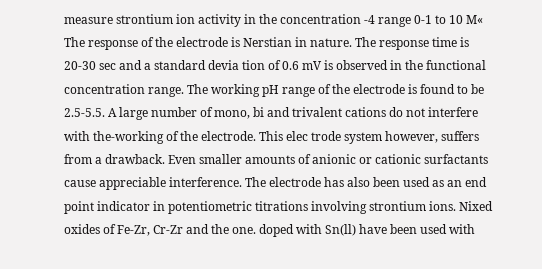measure strontium ion activity in the concentration -4 range 0-1 to 10 M« The response of the electrode is Nerstian in nature. The response time is 20-30 sec and a standard devia tion of 0.6 mV is observed in the functional concentration range. The working pH range of the electrode is found to be 2.5-5.5. A large number of mono, bi and trivalent cations do not interfere with the-working of the electrode. This elec trode system however, suffers from a drawback. Even smaller amounts of anionic or cationic surfactants cause appreciable interference. The electrode has also been used as an end point indicator in potentiometric titrations involving strontium ions. Nixed oxides of Fe-Zr, Cr-Zr and the one. doped with Sn(ll) have been used with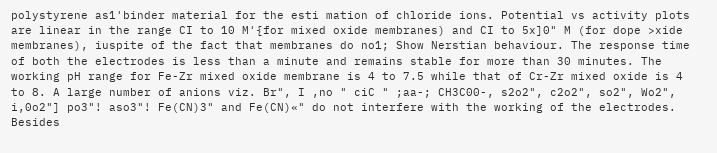polystyrene as1'binder material for the esti mation of chloride ions. Potential vs activity plots are linear in the range CI to 10 M'{for mixed oxide membranes) and CI to 5x]0" M (for dope >xide membranes), iuspite of the fact that membranes do no1; Show Nerstian behaviour. The response time of both the electrodes is less than a minute and remains stable for more than 30 minutes. The working pH range for Fe-Zr mixed oxide membrane is 4 to 7.5 while that of Cr-Zr mixed oxide is 4 to 8. A large number of anions viz. Br", I ,no " ciC " ;aa-; CH3C00-, s2o2", c2o2", so2", Wo2", i,0o2"] po3"! aso3"! Fe(CN)3" and Fe(CN)«" do not interfere with the working of the electrodes. Besides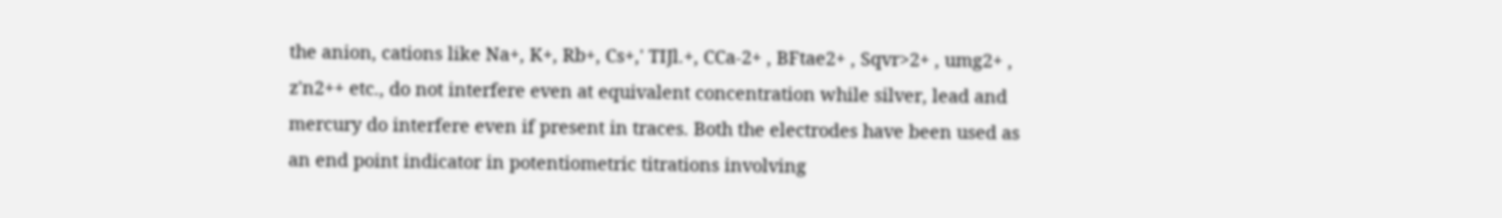the anion, cations like Na+, K+, Rb+, Cs+,' TIJl.+, CCa-2+ , BFtae2+ , Sqvr>2+ , umg2+ , z'n2++ etc., do not interfere even at equivalent concentration while silver, lead and mercury do interfere even if present in traces. Both the electrodes have been used as an end point indicator in potentiometric titrations involving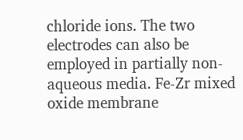chloride ions. The two electrodes can also be employed in partially non-aqueous media. Fe-Zr mixed oxide membrane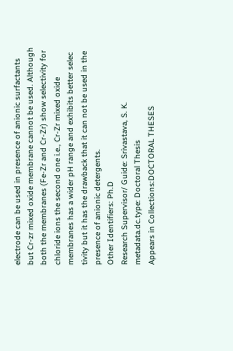electrode can be used in presence of anionic surfactants but Cr-zr mixed oxide membrane cannot be used. Although both the membranes (Fe-Zr and Cr-Zr) show selectivity for chloride ions the second one i.e., Cr-Zr mixed oxide membranes has a wider pH range and exhibits better selec tivity but it has the drawback that it can not be used in the presence of anionic detergents.
Other Identifiers: Ph.D
Research Supervisor/ Guide: Srivastava, S. K.
metadata.dc.type: Doctoral Thesis
Appears in Collections:DOCTORAL THESES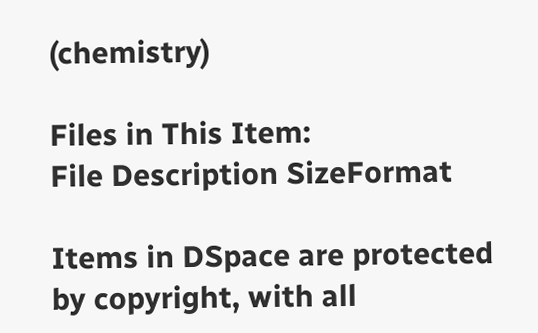(chemistry)

Files in This Item:
File Description SizeFormat

Items in DSpace are protected by copyright, with all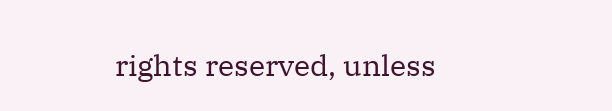rights reserved, unless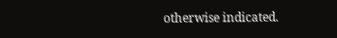otherwise indicated.